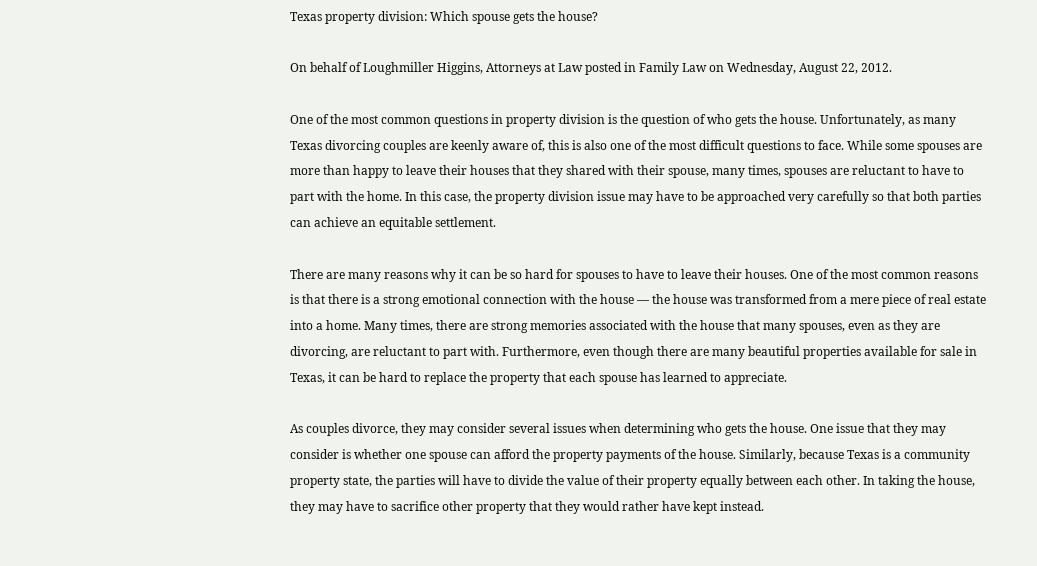Texas property division: Which spouse gets the house?

On behalf of Loughmiller Higgins, Attorneys at Law posted in Family Law on Wednesday, August 22, 2012.

One of the most common questions in property division is the question of who gets the house. Unfortunately, as many Texas divorcing couples are keenly aware of, this is also one of the most difficult questions to face. While some spouses are more than happy to leave their houses that they shared with their spouse, many times, spouses are reluctant to have to part with the home. In this case, the property division issue may have to be approached very carefully so that both parties can achieve an equitable settlement.

There are many reasons why it can be so hard for spouses to have to leave their houses. One of the most common reasons is that there is a strong emotional connection with the house — the house was transformed from a mere piece of real estate into a home. Many times, there are strong memories associated with the house that many spouses, even as they are divorcing, are reluctant to part with. Furthermore, even though there are many beautiful properties available for sale in Texas, it can be hard to replace the property that each spouse has learned to appreciate.

As couples divorce, they may consider several issues when determining who gets the house. One issue that they may consider is whether one spouse can afford the property payments of the house. Similarly, because Texas is a community property state, the parties will have to divide the value of their property equally between each other. In taking the house, they may have to sacrifice other property that they would rather have kept instead.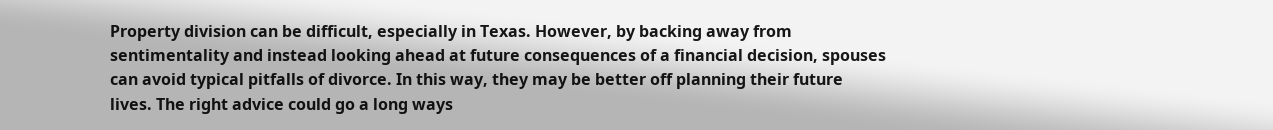Property division can be difficult, especially in Texas. However, by backing away from sentimentality and instead looking ahead at future consequences of a financial decision, spouses can avoid typical pitfalls of divorce. In this way, they may be better off planning their future lives. The right advice could go a long ways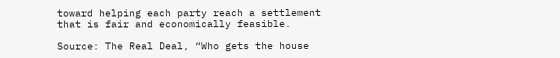toward helping each party reach a settlement that is fair and economically feasible.

Source: The Real Deal, “Who gets the house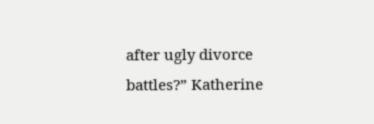after ugly divorce battles?” Katherine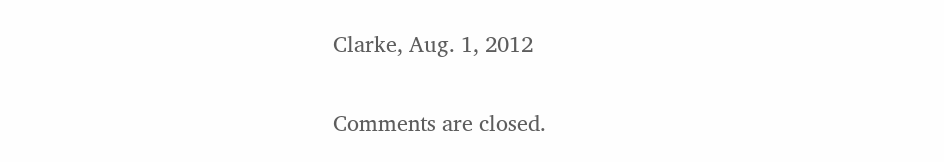Clarke, Aug. 1, 2012

Comments are closed.